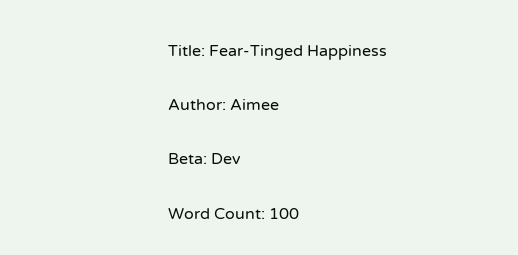Title: Fear-Tinged Happiness

Author: Aimee

Beta: Dev

Word Count: 100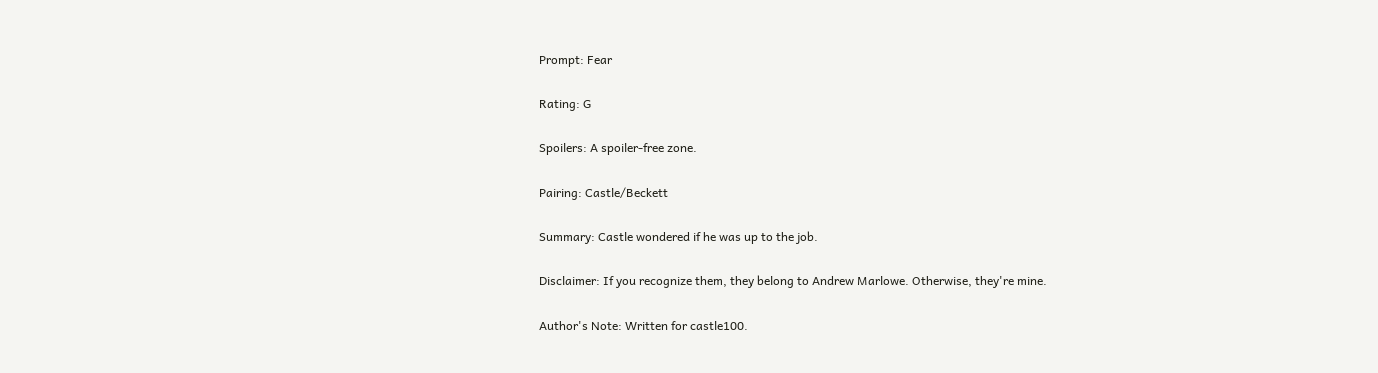Prompt: Fear

Rating: G

Spoilers: A spoiler-free zone.

Pairing: Castle/Beckett

Summary: Castle wondered if he was up to the job.

Disclaimer: If you recognize them, they belong to Andrew Marlowe. Otherwise, they're mine.

Author's Note: Written for castle100.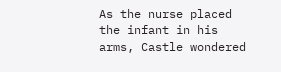As the nurse placed the infant in his arms, Castle wondered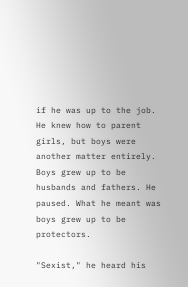if he was up to the job. He knew how to parent girls, but boys were another matter entirely. Boys grew up to be husbands and fathers. He paused. What he meant was boys grew up to be protectors.

"Sexist," he heard his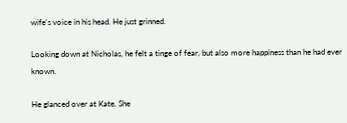wife's voice in his head. He just grinned.

Looking down at Nicholas, he felt a tinge of fear, but also more happiness than he had ever known.

He glanced over at Kate. She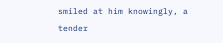smiled at him knowingly, a tender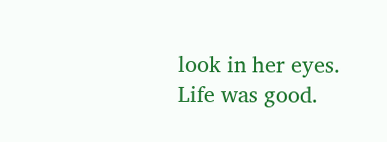look in her eyes. Life was good.